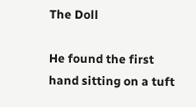The Doll

He found the first hand sitting on a tuft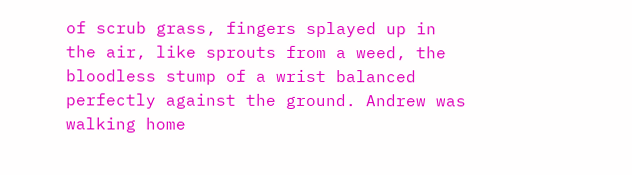of scrub grass, fingers splayed up in the air, like sprouts from a weed, the bloodless stump of a wrist balanced perfectly against the ground. Andrew was walking home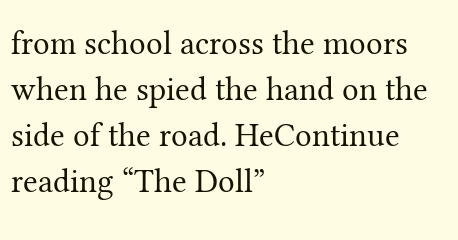from school across the moors when he spied the hand on the side of the road. HeContinue reading “The Doll”